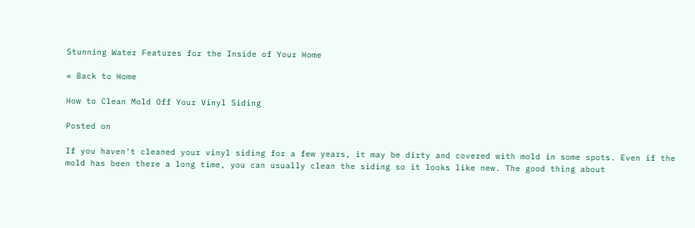Stunning Water Features for the Inside of Your Home

« Back to Home

How to Clean Mold Off Your Vinyl Siding

Posted on

If you haven't cleaned your vinyl siding for a few years, it may be dirty and covered with mold in some spots. Even if the mold has been there a long time, you can usually clean the siding so it looks like new. The good thing about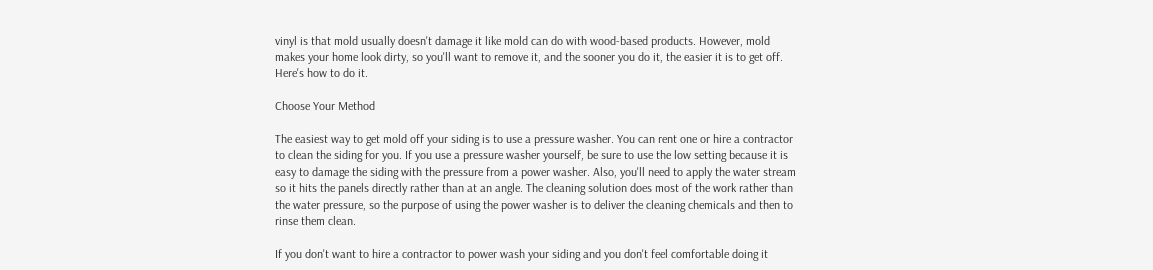vinyl is that mold usually doesn't damage it like mold can do with wood-based products. However, mold makes your home look dirty, so you'll want to remove it, and the sooner you do it, the easier it is to get off. Here's how to do it.

Choose Your Method

The easiest way to get mold off your siding is to use a pressure washer. You can rent one or hire a contractor to clean the siding for you. If you use a pressure washer yourself, be sure to use the low setting because it is easy to damage the siding with the pressure from a power washer. Also, you'll need to apply the water stream so it hits the panels directly rather than at an angle. The cleaning solution does most of the work rather than the water pressure, so the purpose of using the power washer is to deliver the cleaning chemicals and then to rinse them clean.

If you don't want to hire a contractor to power wash your siding and you don't feel comfortable doing it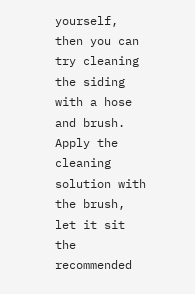yourself, then you can try cleaning the siding with a hose and brush. Apply the cleaning solution with the brush, let it sit the recommended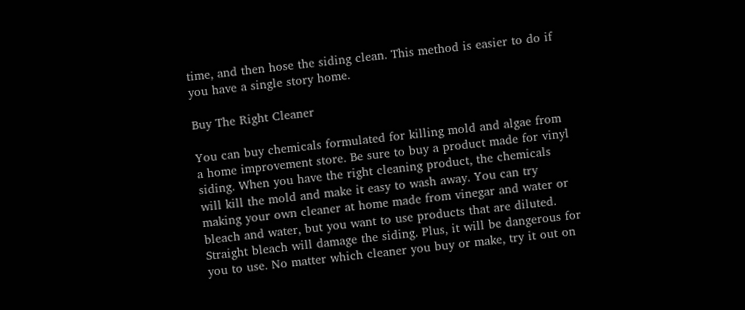time, and then hose the siding clean. This method is easier to do if you have a single story home.

Buy The Right Cleaner

You can buy chemicals formulated for killing mold and algae from a home improvement store. Be sure to buy a product made for vinyl siding. When you have the right cleaning product, the chemicals will kill the mold and make it easy to wash away. You can try making your own cleaner at home made from vinegar and water or bleach and water, but you want to use products that are diluted. Straight bleach will damage the siding. Plus, it will be dangerous for you to use. No matter which cleaner you buy or make, try it out on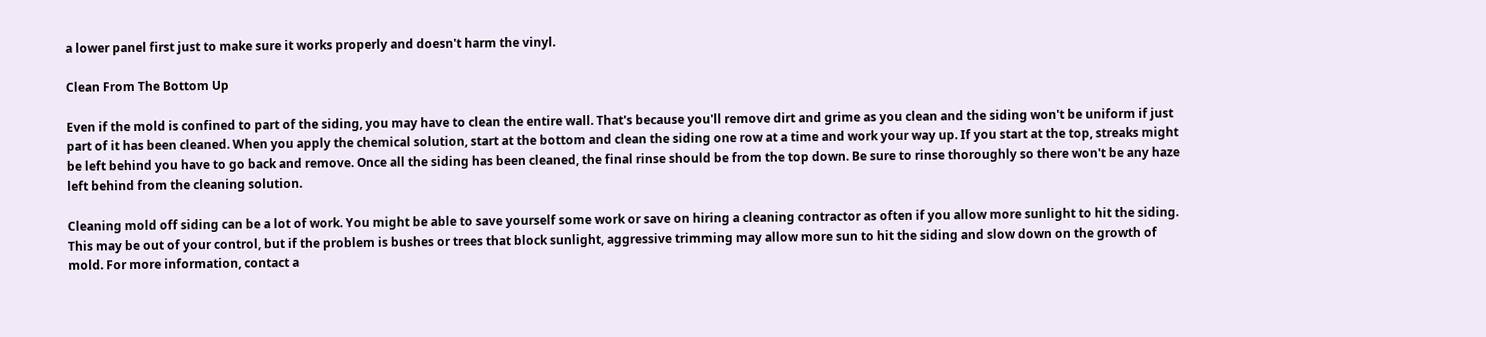a lower panel first just to make sure it works properly and doesn't harm the vinyl.

Clean From The Bottom Up

Even if the mold is confined to part of the siding, you may have to clean the entire wall. That's because you'll remove dirt and grime as you clean and the siding won't be uniform if just part of it has been cleaned. When you apply the chemical solution, start at the bottom and clean the siding one row at a time and work your way up. If you start at the top, streaks might be left behind you have to go back and remove. Once all the siding has been cleaned, the final rinse should be from the top down. Be sure to rinse thoroughly so there won't be any haze left behind from the cleaning solution.

Cleaning mold off siding can be a lot of work. You might be able to save yourself some work or save on hiring a cleaning contractor as often if you allow more sunlight to hit the siding. This may be out of your control, but if the problem is bushes or trees that block sunlight, aggressive trimming may allow more sun to hit the siding and slow down on the growth of mold. For more information, contact a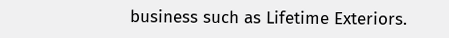business such as Lifetime Exteriors.